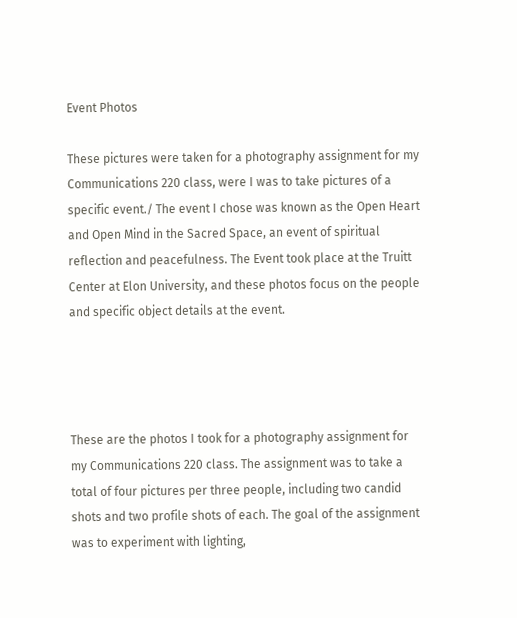Event Photos

These pictures were taken for a photography assignment for my Communications 220 class, were I was to take pictures of a specific event./ The event I chose was known as the Open Heart and Open Mind in the Sacred Space, an event of spiritual reflection and peacefulness. The Event took place at the Truitt Center at Elon University, and these photos focus on the people and specific object details at the event.




These are the photos I took for a photography assignment for my Communications 220 class. The assignment was to take a total of four pictures per three people, including two candid shots and two profile shots of each. The goal of the assignment was to experiment with lighting,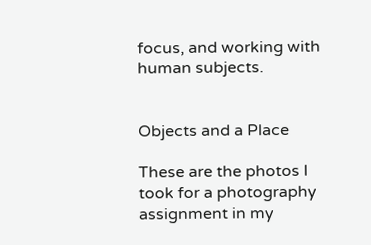focus, and working with human subjects.


Objects and a Place

These are the photos I took for a photography assignment in my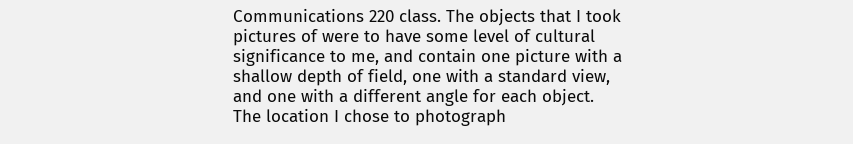Communications 220 class. The objects that I took pictures of were to have some level of cultural significance to me, and contain one picture with a shallow depth of field, one with a standard view, and one with a different angle for each object. The location I chose to photograph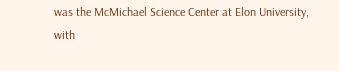was the McMichael Science Center at Elon University, with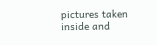pictures taken inside and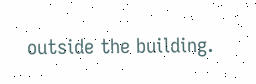outside the building.